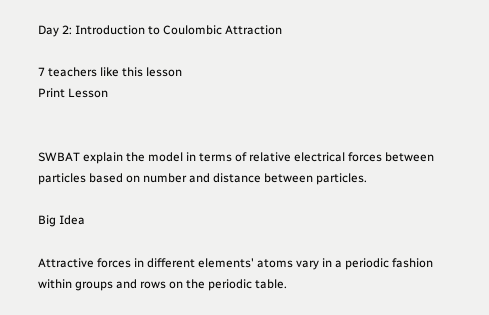Day 2: Introduction to Coulombic Attraction

7 teachers like this lesson
Print Lesson


SWBAT explain the model in terms of relative electrical forces between particles based on number and distance between particles.

Big Idea

Attractive forces in different elements' atoms vary in a periodic fashion within groups and rows on the periodic table.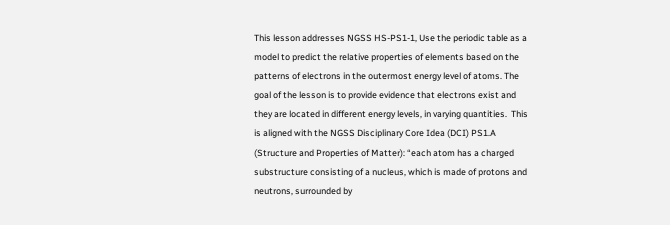This lesson addresses NGSS HS-PS1-1, Use the periodic table as a model to predict the relative properties of elements based on the patterns of electrons in the outermost energy level of atoms. The goal of the lesson is to provide evidence that electrons exist and they are located in different energy levels, in varying quantities.  This is aligned with the NGSS Disciplinary Core Idea (DCI) PS1.A (Structure and Properties of Matter): “each atom has a charged substructure consisting of a nucleus, which is made of protons and neutrons, surrounded by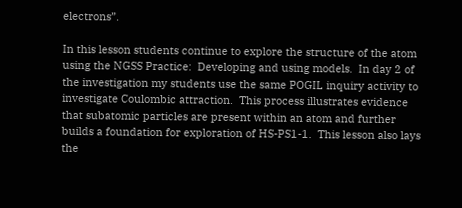electrons”.

In this lesson students continue to explore the structure of the atom using the NGSS Practice:  Developing and using models.  In day 2 of the investigation my students use the same POGIL inquiry activity to investigate Coulombic attraction.  This process illustrates evidence that subatomic particles are present within an atom and further builds a foundation for exploration of HS-PS1-1.  This lesson also lays the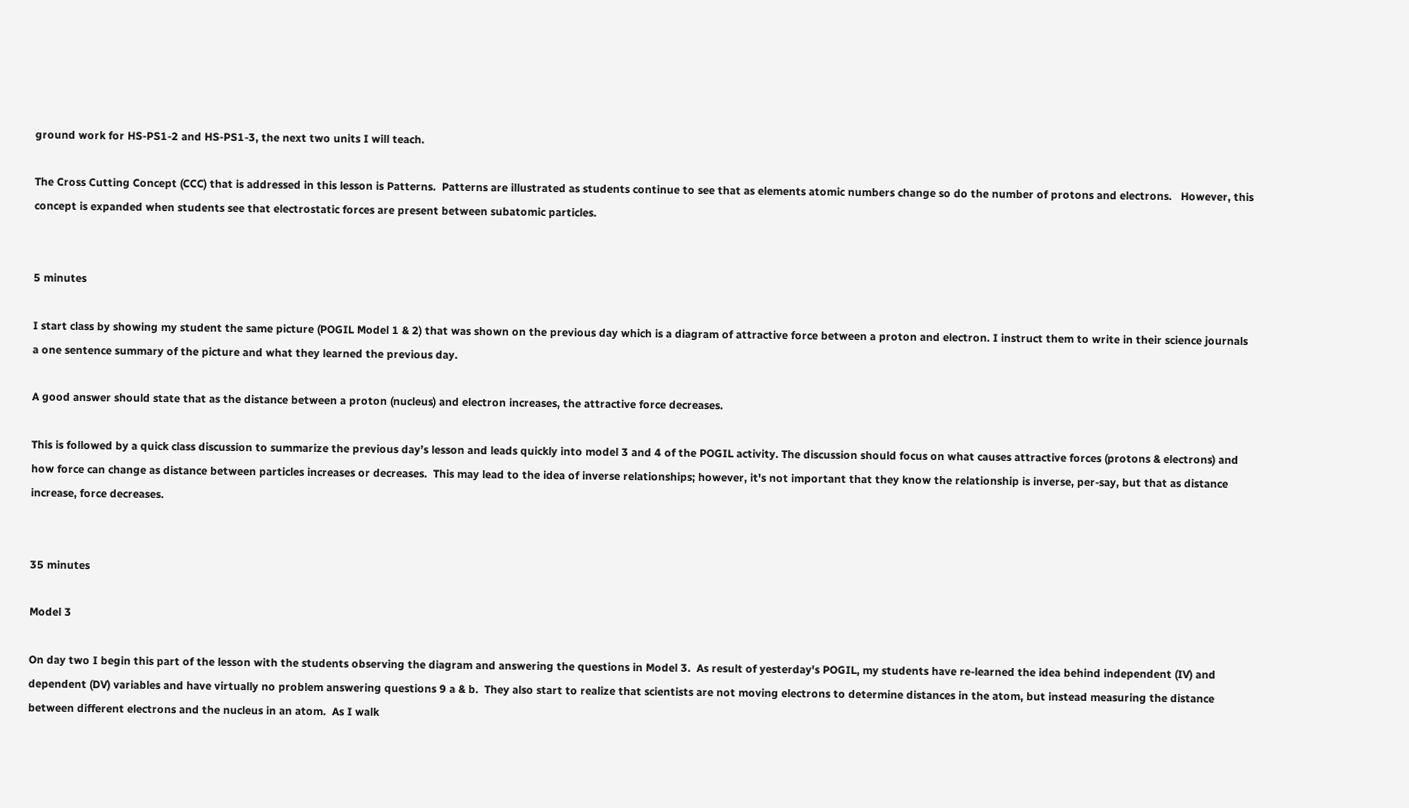ground work for HS-PS1-2 and HS-PS1-3, the next two units I will teach.

The Cross Cutting Concept (CCC) that is addressed in this lesson is Patterns.  Patterns are illustrated as students continue to see that as elements atomic numbers change so do the number of protons and electrons.   However, this concept is expanded when students see that electrostatic forces are present between subatomic particles.


5 minutes

I start class by showing my student the same picture (POGIL Model 1 & 2) that was shown on the previous day which is a diagram of attractive force between a proton and electron. I instruct them to write in their science journals a one sentence summary of the picture and what they learned the previous day.

A good answer should state that as the distance between a proton (nucleus) and electron increases, the attractive force decreases.

This is followed by a quick class discussion to summarize the previous day’s lesson and leads quickly into model 3 and 4 of the POGIL activity. The discussion should focus on what causes attractive forces (protons & electrons) and how force can change as distance between particles increases or decreases.  This may lead to the idea of inverse relationships; however, it's not important that they know the relationship is inverse, per-say, but that as distance increase, force decreases.


35 minutes

Model 3

On day two I begin this part of the lesson with the students observing the diagram and answering the questions in Model 3.  As result of yesterday's POGIL, my students have re-learned the idea behind independent (IV) and dependent (DV) variables and have virtually no problem answering questions 9 a & b.  They also start to realize that scientists are not moving electrons to determine distances in the atom, but instead measuring the distance between different electrons and the nucleus in an atom.  As I walk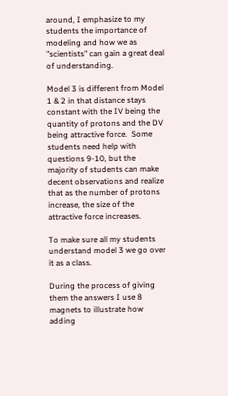around, I emphasize to my students the importance of modeling and how we as "scientists" can gain a great deal of understanding.

Model 3 is different from Model 1 & 2 in that distance stays constant with the IV being the quantity of protons and the DV being attractive force.  Some students need help with questions 9-10, but the majority of students can make decent observations and realize that as the number of protons increase, the size of the attractive force increases.

To make sure all my students understand model 3 we go over it as a class.

During the process of giving them the answers I use 8 magnets to illustrate how adding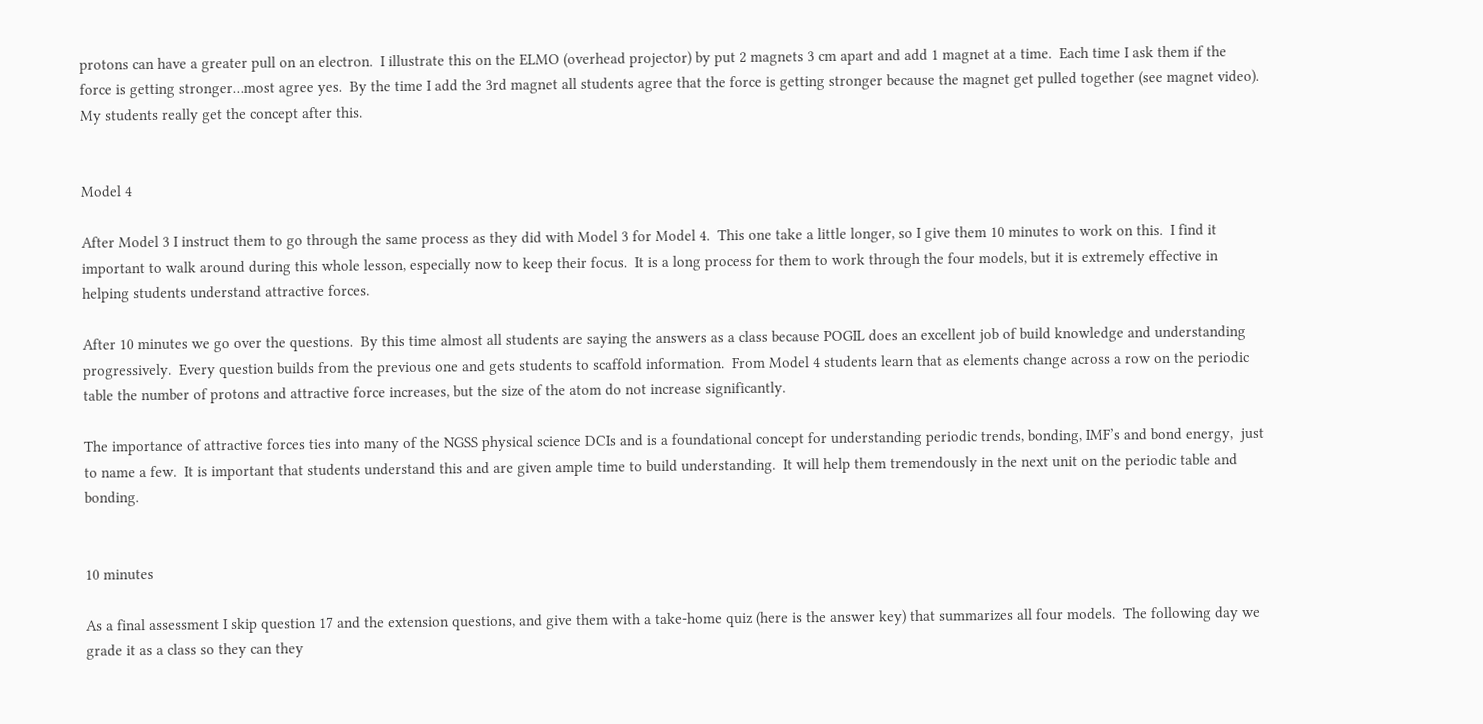protons can have a greater pull on an electron.  I illustrate this on the ELMO (overhead projector) by put 2 magnets 3 cm apart and add 1 magnet at a time.  Each time I ask them if the force is getting stronger…most agree yes.  By the time I add the 3rd magnet all students agree that the force is getting stronger because the magnet get pulled together (see magnet video).  My students really get the concept after this.


Model 4

After Model 3 I instruct them to go through the same process as they did with Model 3 for Model 4.  This one take a little longer, so I give them 10 minutes to work on this.  I find it important to walk around during this whole lesson, especially now to keep their focus.  It is a long process for them to work through the four models, but it is extremely effective in helping students understand attractive forces.

After 10 minutes we go over the questions.  By this time almost all students are saying the answers as a class because POGIL does an excellent job of build knowledge and understanding progressively.  Every question builds from the previous one and gets students to scaffold information.  From Model 4 students learn that as elements change across a row on the periodic table the number of protons and attractive force increases, but the size of the atom do not increase significantly.

The importance of attractive forces ties into many of the NGSS physical science DCIs and is a foundational concept for understanding periodic trends, bonding, IMF’s and bond energy,  just to name a few.  It is important that students understand this and are given ample time to build understanding.  It will help them tremendously in the next unit on the periodic table and bonding.


10 minutes

As a final assessment I skip question 17 and the extension questions, and give them with a take-home quiz (here is the answer key) that summarizes all four models.  The following day we grade it as a class so they can they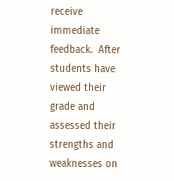receive immediate feedback.  After students have viewed their grade and assessed their strengths and weaknesses on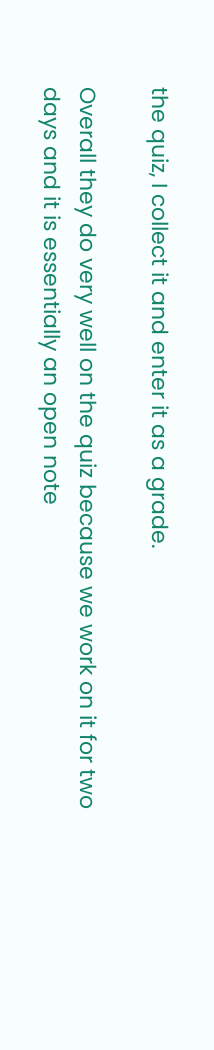the quiz, I collect it and enter it as a grade.

Overall they do very well on the quiz because we work on it for two days and it is essentially an open note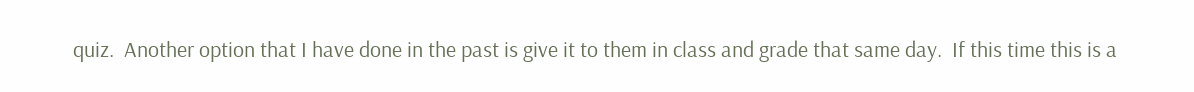quiz.  Another option that I have done in the past is give it to them in class and grade that same day.  If this time this is a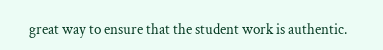great way to ensure that the student work is authentic.